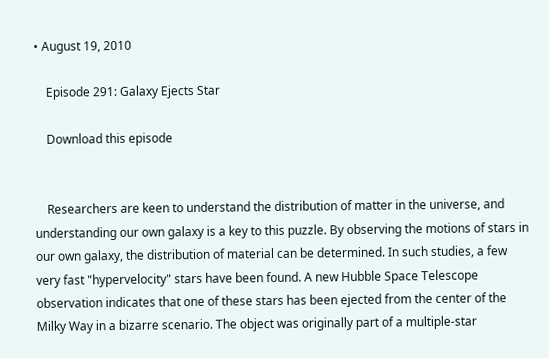• August 19, 2010

    Episode 291: Galaxy Ejects Star

    Download this episode


    Researchers are keen to understand the distribution of matter in the universe, and understanding our own galaxy is a key to this puzzle. By observing the motions of stars in our own galaxy, the distribution of material can be determined. In such studies, a few very fast "hypervelocity" stars have been found. A new Hubble Space Telescope observation indicates that one of these stars has been ejected from the center of the Milky Way in a bizarre scenario. The object was originally part of a multiple-star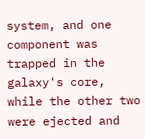system, and one component was trapped in the galaxy's core, while the other two were ejected and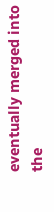eventually merged into the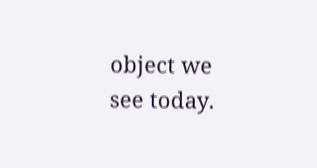object we see today.